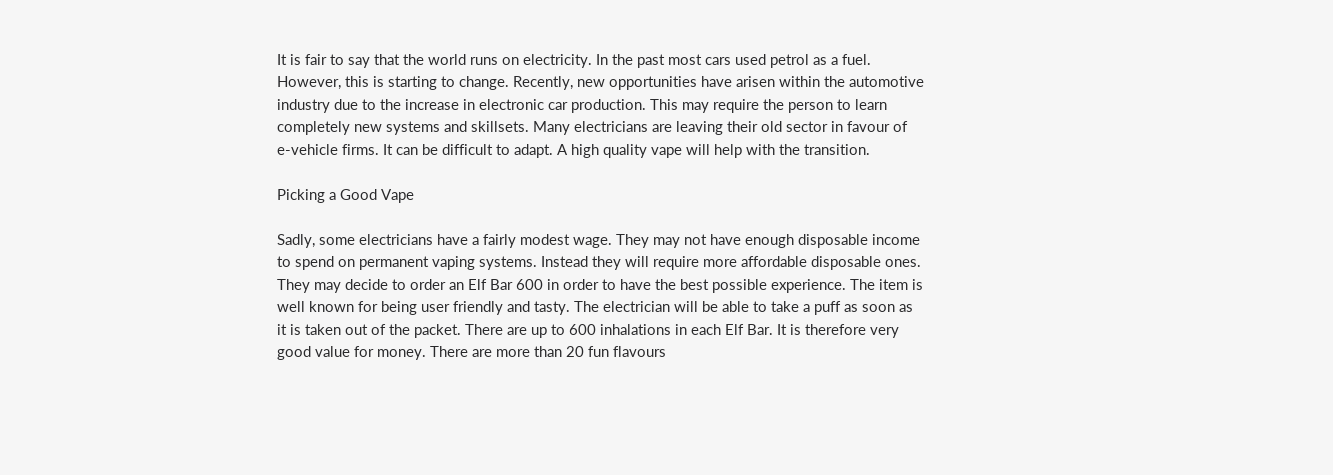It is fair to say that the world runs on electricity. In the past most cars used petrol as a fuel. However, this is starting to change. Recently, new opportunities have arisen within the automotive industry due to the increase in electronic car production. This may require the person to learn completely new systems and skillsets. Many electricians are leaving their old sector in favour of e-vehicle firms. It can be difficult to adapt. A high quality vape will help with the transition.

Picking a Good Vape

Sadly, some electricians have a fairly modest wage. They may not have enough disposable income to spend on permanent vaping systems. Instead they will require more affordable disposable ones. They may decide to order an Elf Bar 600 in order to have the best possible experience. The item is well known for being user friendly and tasty. The electrician will be able to take a puff as soon as it is taken out of the packet. There are up to 600 inhalations in each Elf Bar. It is therefore very good value for money. There are more than 20 fun flavours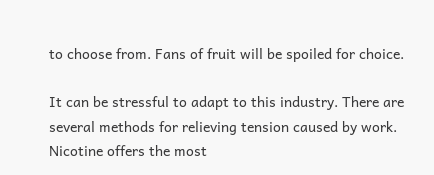to choose from. Fans of fruit will be spoiled for choice.

It can be stressful to adapt to this industry. There are several methods for relieving tension caused by work. Nicotine offers the most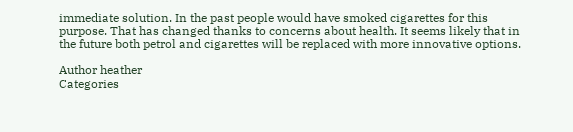immediate solution. In the past people would have smoked cigarettes for this purpose. That has changed thanks to concerns about health. It seems likely that in the future both petrol and cigarettes will be replaced with more innovative options.

Author heather
Categories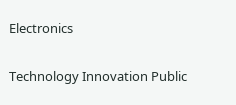Electronics

Technology Innovation Public